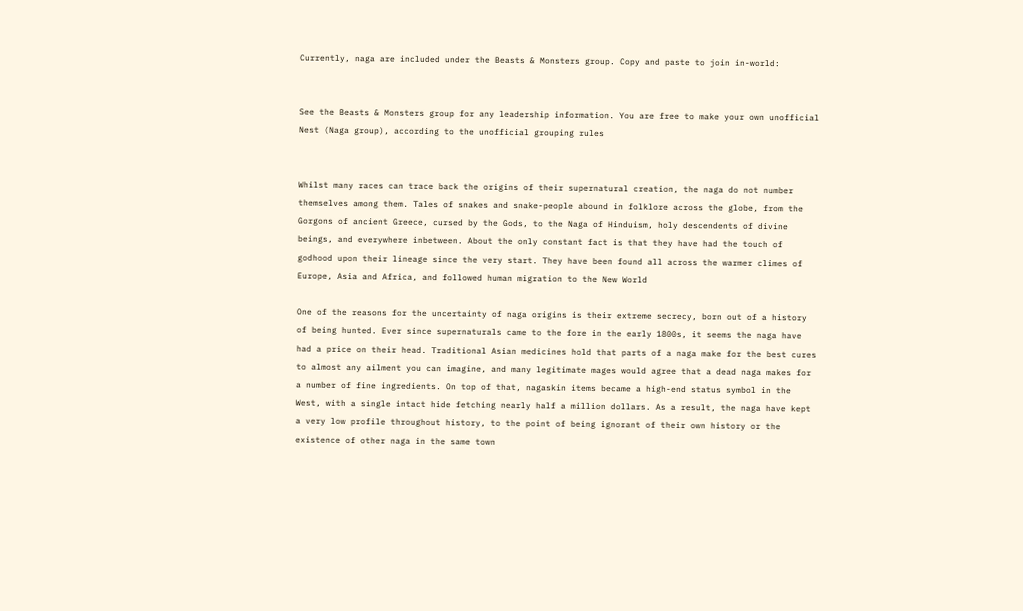Currently, naga are included under the Beasts & Monsters group. Copy and paste to join in-world:


See the Beasts & Monsters group for any leadership information. You are free to make your own unofficial Nest (Naga group), according to the unofficial grouping rules


Whilst many races can trace back the origins of their supernatural creation, the naga do not number themselves among them. Tales of snakes and snake-people abound in folklore across the globe, from the Gorgons of ancient Greece, cursed by the Gods, to the Naga of Hinduism, holy descendents of divine beings, and everywhere inbetween. About the only constant fact is that they have had the touch of godhood upon their lineage since the very start. They have been found all across the warmer climes of Europe, Asia and Africa, and followed human migration to the New World

One of the reasons for the uncertainty of naga origins is their extreme secrecy, born out of a history of being hunted. Ever since supernaturals came to the fore in the early 1800s, it seems the naga have had a price on their head. Traditional Asian medicines hold that parts of a naga make for the best cures to almost any ailment you can imagine, and many legitimate mages would agree that a dead naga makes for a number of fine ingredients. On top of that, nagaskin items became a high-end status symbol in the West, with a single intact hide fetching nearly half a million dollars. As a result, the naga have kept a very low profile throughout history, to the point of being ignorant of their own history or the existence of other naga in the same town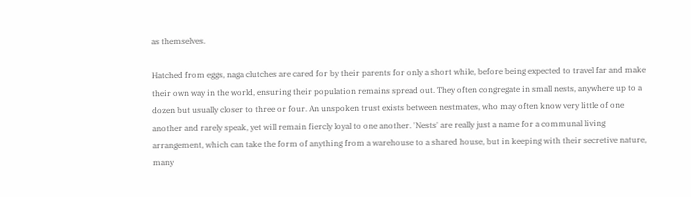as themselves.

Hatched from eggs, naga clutches are cared for by their parents for only a short while, before being expected to travel far and make their own way in the world, ensuring their population remains spread out. They often congregate in small nests, anywhere up to a dozen but usually closer to three or four. An unspoken trust exists between nestmates, who may often know very little of one another and rarely speak, yet will remain fiercly loyal to one another. 'Nests' are really just a name for a communal living arrangement, which can take the form of anything from a warehouse to a shared house, but in keeping with their secretive nature, many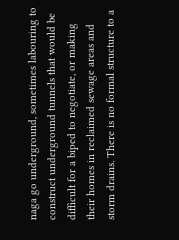naga go underground, sometimes labouring to construct underground tunnels that would be difficult for a biped to negotiate, or making their homes in reclaimed sewage areas and storm drains. There is no formal structure to a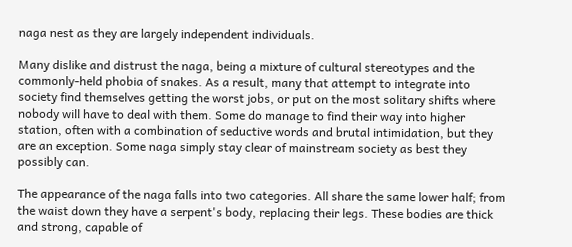naga nest as they are largely independent individuals.

Many dislike and distrust the naga, being a mixture of cultural stereotypes and the commonly-held phobia of snakes. As a result, many that attempt to integrate into society find themselves getting the worst jobs, or put on the most solitary shifts where nobody will have to deal with them. Some do manage to find their way into higher station, often with a combination of seductive words and brutal intimidation, but they are an exception. Some naga simply stay clear of mainstream society as best they possibly can.

The appearance of the naga falls into two categories. All share the same lower half; from the waist down they have a serpent's body, replacing their legs. These bodies are thick and strong, capable of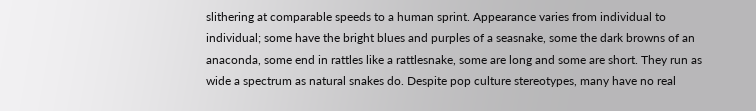slithering at comparable speeds to a human sprint. Appearance varies from individual to individual; some have the bright blues and purples of a seasnake, some the dark browns of an anaconda, some end in rattles like a rattlesnake, some are long and some are short. They run as wide a spectrum as natural snakes do. Despite pop culture stereotypes, many have no real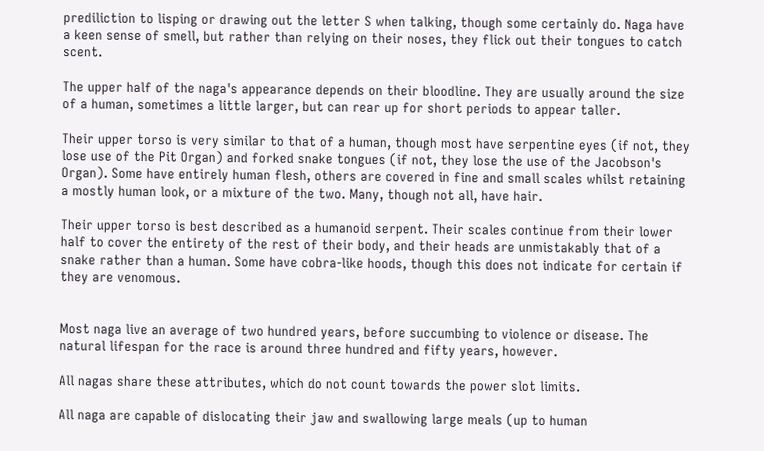prediliction to lisping or drawing out the letter S when talking, though some certainly do. Naga have a keen sense of smell, but rather than relying on their noses, they flick out their tongues to catch scent.

The upper half of the naga's appearance depends on their bloodline. They are usually around the size of a human, sometimes a little larger, but can rear up for short periods to appear taller.

Their upper torso is very similar to that of a human, though most have serpentine eyes (if not, they lose use of the Pit Organ) and forked snake tongues (if not, they lose the use of the Jacobson's Organ). Some have entirely human flesh, others are covered in fine and small scales whilst retaining a mostly human look, or a mixture of the two. Many, though not all, have hair.

Their upper torso is best described as a humanoid serpent. Their scales continue from their lower half to cover the entirety of the rest of their body, and their heads are unmistakably that of a snake rather than a human. Some have cobra-like hoods, though this does not indicate for certain if they are venomous.


Most naga live an average of two hundred years, before succumbing to violence or disease. The natural lifespan for the race is around three hundred and fifty years, however.

All nagas share these attributes, which do not count towards the power slot limits.

All naga are capable of dislocating their jaw and swallowing large meals (up to human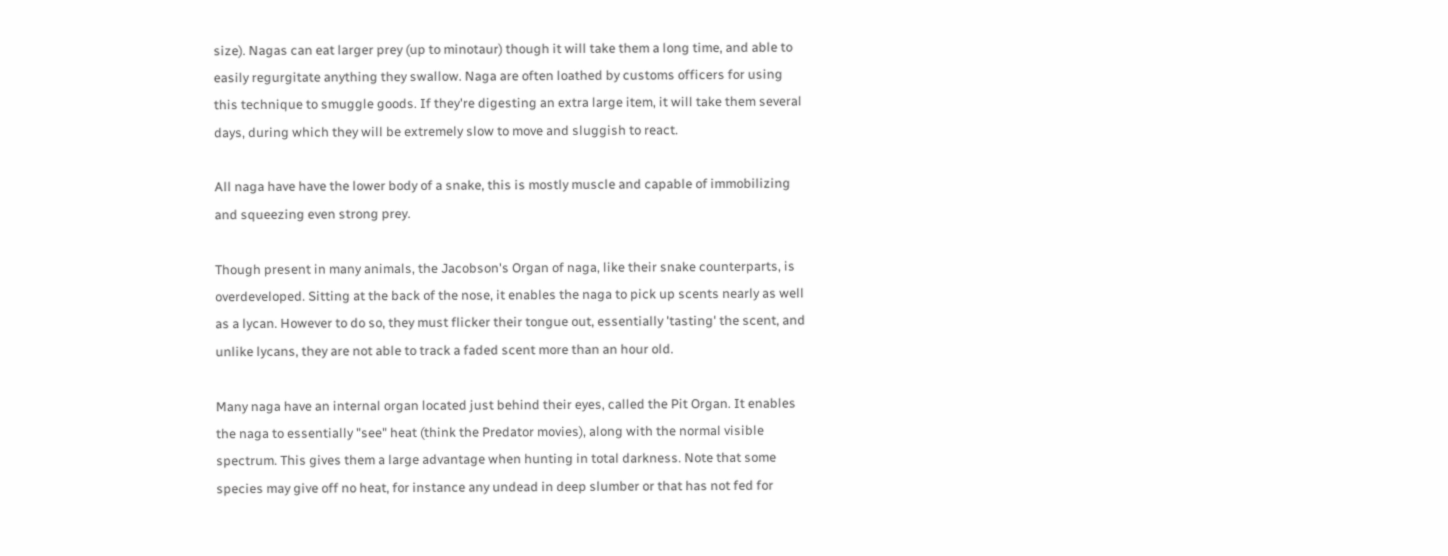size). Nagas can eat larger prey (up to minotaur) though it will take them a long time, and able to easily regurgitate anything they swallow. Naga are often loathed by customs officers for using this technique to smuggle goods. If they're digesting an extra large item, it will take them several days, during which they will be extremely slow to move and sluggish to react.

All naga have have the lower body of a snake, this is mostly muscle and capable of immobilizing and squeezing even strong prey.

Though present in many animals, the Jacobson's Organ of naga, like their snake counterparts, is overdeveloped. Sitting at the back of the nose, it enables the naga to pick up scents nearly as well as a lycan. However to do so, they must flicker their tongue out, essentially 'tasting' the scent, and unlike lycans, they are not able to track a faded scent more than an hour old.

Many naga have an internal organ located just behind their eyes, called the Pit Organ. It enables the naga to essentially "see" heat (think the Predator movies), along with the normal visible spectrum. This gives them a large advantage when hunting in total darkness. Note that some species may give off no heat, for instance any undead in deep slumber or that has not fed for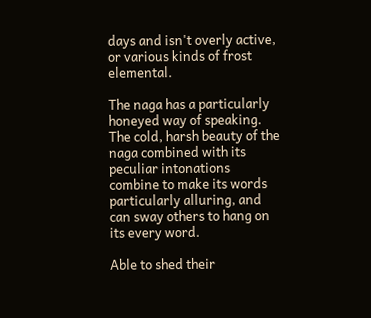days and isn't overly active, or various kinds of frost elemental.

The naga has a particularly honeyed way of speaking. The cold, harsh beauty of the naga combined with its peculiar intonations combine to make its words particularly alluring, and can sway others to hang on its every word.

Able to shed their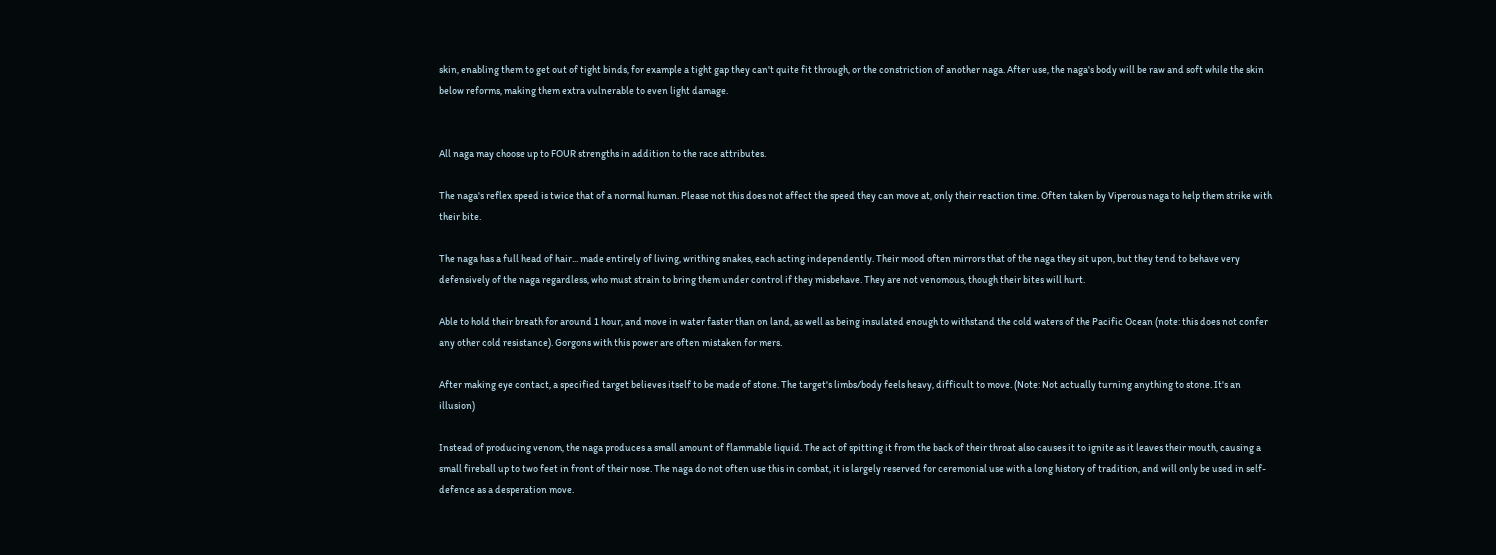skin, enabling them to get out of tight binds, for example a tight gap they can't quite fit through, or the constriction of another naga. After use, the naga's body will be raw and soft while the skin below reforms, making them extra vulnerable to even light damage.


All naga may choose up to FOUR strengths in addition to the race attributes.

The naga's reflex speed is twice that of a normal human. Please not this does not affect the speed they can move at, only their reaction time. Often taken by Viperous naga to help them strike with their bite.

The naga has a full head of hair... made entirely of living, writhing snakes, each acting independently. Their mood often mirrors that of the naga they sit upon, but they tend to behave very defensively of the naga regardless, who must strain to bring them under control if they misbehave. They are not venomous, though their bites will hurt.

Able to hold their breath for around 1 hour, and move in water faster than on land, as well as being insulated enough to withstand the cold waters of the Pacific Ocean (note: this does not confer any other cold resistance). Gorgons with this power are often mistaken for mers.

After making eye contact, a specified target believes itself to be made of stone. The target's limbs/body feels heavy, difficult to move. (Note: Not actually turning anything to stone. It's an illusion)

Instead of producing venom, the naga produces a small amount of flammable liquid. The act of spitting it from the back of their throat also causes it to ignite as it leaves their mouth, causing a small fireball up to two feet in front of their nose. The naga do not often use this in combat, it is largely reserved for ceremonial use with a long history of tradition, and will only be used in self-defence as a desperation move.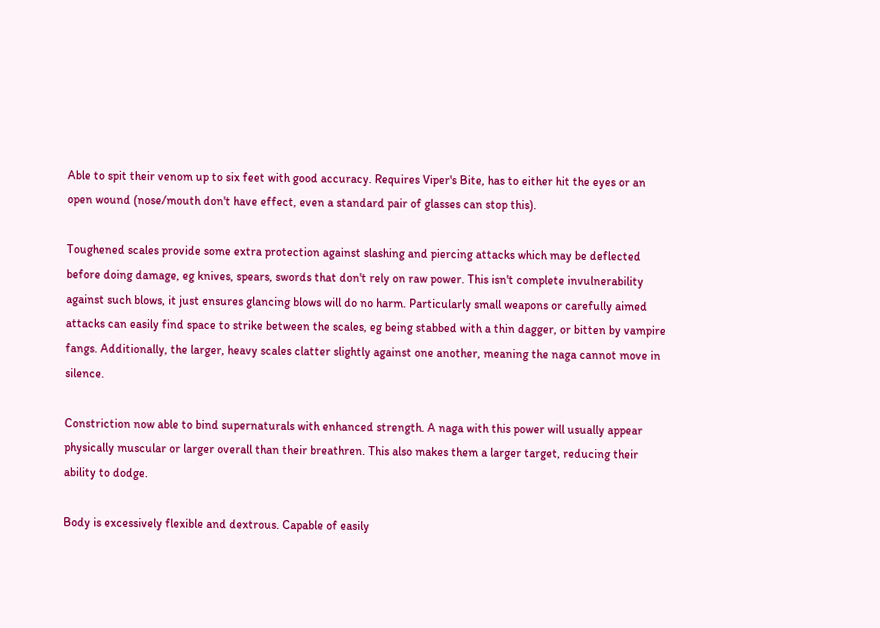Able to spit their venom up to six feet with good accuracy. Requires Viper's Bite, has to either hit the eyes or an open wound (nose/mouth don't have effect, even a standard pair of glasses can stop this).

Toughened scales provide some extra protection against slashing and piercing attacks which may be deflected before doing damage, eg knives, spears, swords that don't rely on raw power. This isn't complete invulnerability against such blows, it just ensures glancing blows will do no harm. Particularly small weapons or carefully aimed attacks can easily find space to strike between the scales, eg being stabbed with a thin dagger, or bitten by vampire fangs. Additionally, the larger, heavy scales clatter slightly against one another, meaning the naga cannot move in silence.

Constriction now able to bind supernaturals with enhanced strength. A naga with this power will usually appear physically muscular or larger overall than their breathren. This also makes them a larger target, reducing their ability to dodge.

Body is excessively flexible and dextrous. Capable of easily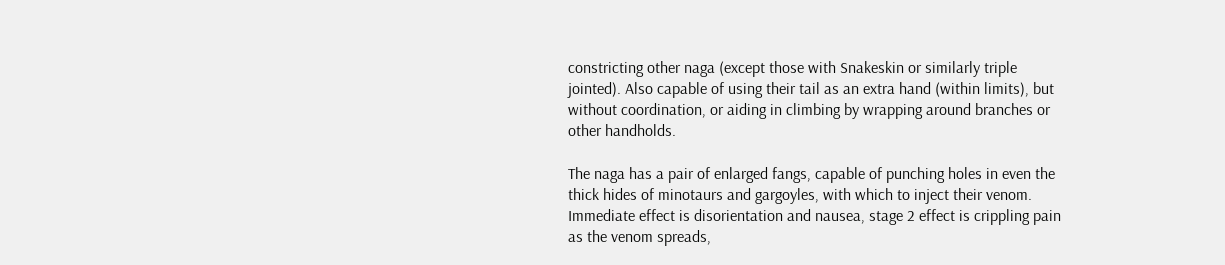constricting other naga (except those with Snakeskin or similarly triple jointed). Also capable of using their tail as an extra hand (within limits), but without coordination, or aiding in climbing by wrapping around branches or other handholds.

The naga has a pair of enlarged fangs, capable of punching holes in even the thick hides of minotaurs and gargoyles, with which to inject their venom. Immediate effect is disorientation and nausea, stage 2 effect is crippling pain as the venom spreads,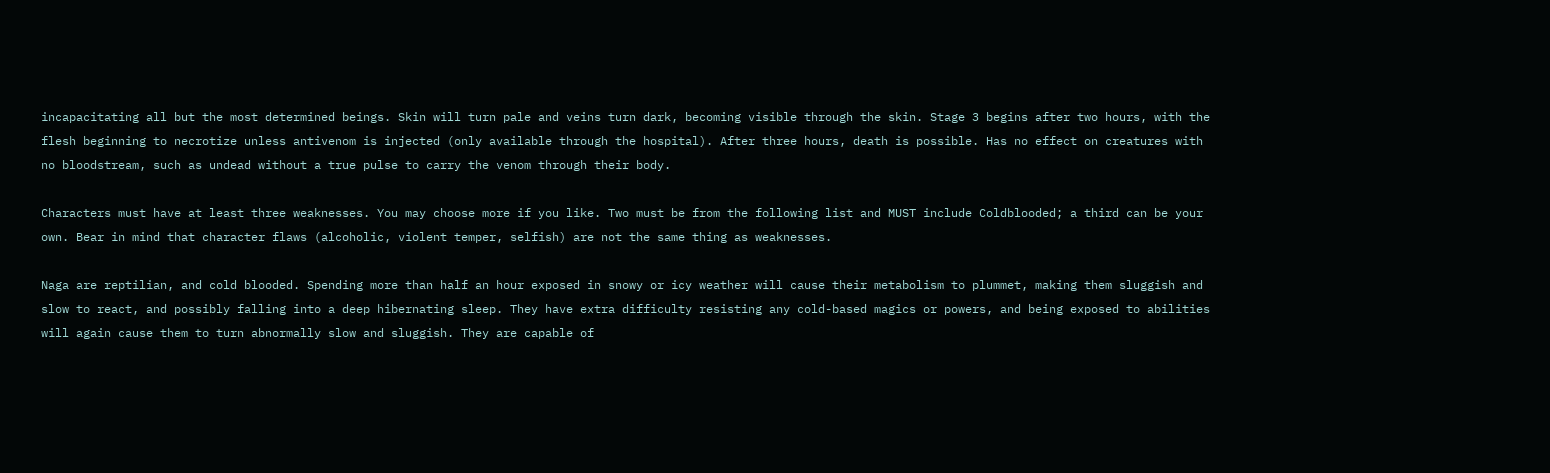incapacitating all but the most determined beings. Skin will turn pale and veins turn dark, becoming visible through the skin. Stage 3 begins after two hours, with the flesh beginning to necrotize unless antivenom is injected (only available through the hospital). After three hours, death is possible. Has no effect on creatures with no bloodstream, such as undead without a true pulse to carry the venom through their body.

Characters must have at least three weaknesses. You may choose more if you like. Two must be from the following list and MUST include Coldblooded; a third can be your own. Bear in mind that character flaws (alcoholic, violent temper, selfish) are not the same thing as weaknesses.

Naga are reptilian, and cold blooded. Spending more than half an hour exposed in snowy or icy weather will cause their metabolism to plummet, making them sluggish and slow to react, and possibly falling into a deep hibernating sleep. They have extra difficulty resisting any cold-based magics or powers, and being exposed to abilities will again cause them to turn abnormally slow and sluggish. They are capable of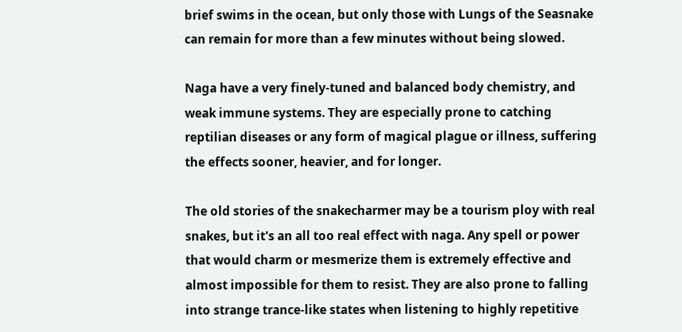brief swims in the ocean, but only those with Lungs of the Seasnake can remain for more than a few minutes without being slowed.

Naga have a very finely-tuned and balanced body chemistry, and weak immune systems. They are especially prone to catching reptilian diseases or any form of magical plague or illness, suffering the effects sooner, heavier, and for longer.

The old stories of the snakecharmer may be a tourism ploy with real snakes, but it's an all too real effect with naga. Any spell or power that would charm or mesmerize them is extremely effective and almost impossible for them to resist. They are also prone to falling into strange trance-like states when listening to highly repetitive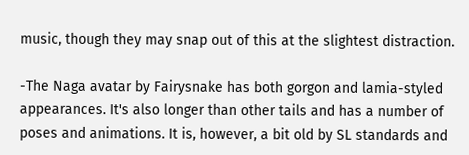music, though they may snap out of this at the slightest distraction.

-The Naga avatar by Fairysnake has both gorgon and lamia-styled appearances. It's also longer than other tails and has a number of poses and animations. It is, however, a bit old by SL standards and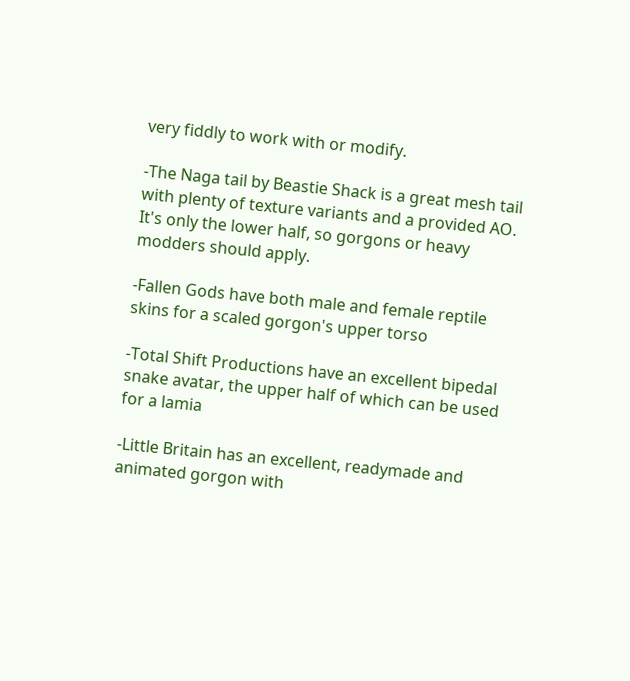very fiddly to work with or modify.

-The Naga tail by Beastie Shack is a great mesh tail with plenty of texture variants and a provided AO. It's only the lower half, so gorgons or heavy modders should apply.

-Fallen Gods have both male and female reptile skins for a scaled gorgon's upper torso

-Total Shift Productions have an excellent bipedal snake avatar, the upper half of which can be used for a lamia

-Little Britain has an excellent, readymade and animated gorgon with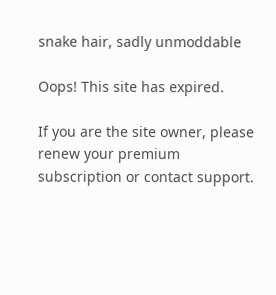snake hair, sadly unmoddable

Oops! This site has expired.

If you are the site owner, please renew your premium subscription or contact support.